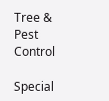Tree & Pest Control

Special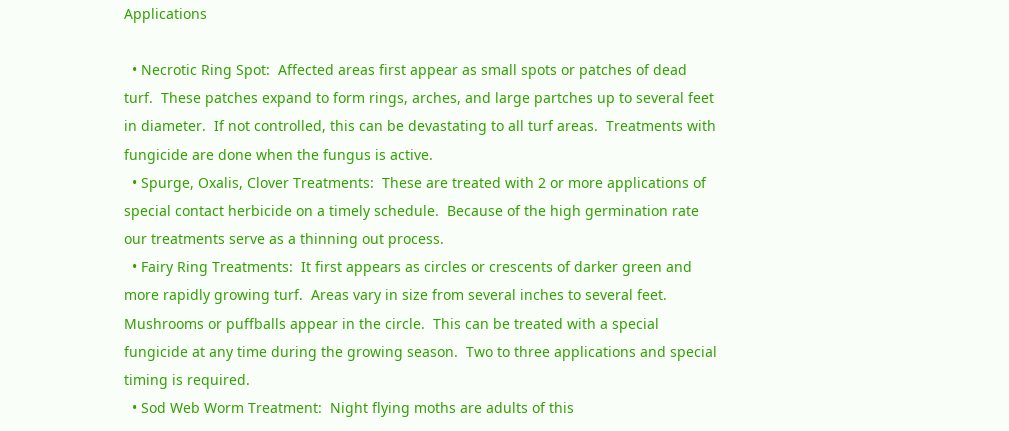Applications

  • Necrotic Ring Spot:  Affected areas first appear as small spots or patches of dead turf.  These patches expand to form rings, arches, and large partches up to several feet in diameter.  If not controlled, this can be devastating to all turf areas.  Treatments with fungicide are done when the fungus is active.
  • Spurge, Oxalis, Clover Treatments:  These are treated with 2 or more applications of special contact herbicide on a timely schedule.  Because of the high germination rate our treatments serve as a thinning out process.
  • Fairy Ring Treatments:  It first appears as circles or crescents of darker green and more rapidly growing turf.  Areas vary in size from several inches to several feet.  Mushrooms or puffballs appear in the circle.  This can be treated with a special fungicide at any time during the growing season.  Two to three applications and special timing is required.
  • Sod Web Worm Treatment:  Night flying moths are adults of this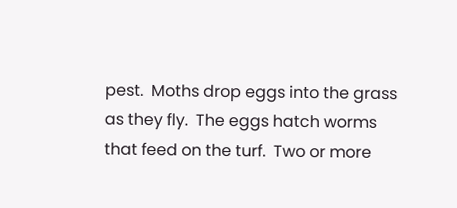pest.  Moths drop eggs into the grass as they fly.  The eggs hatch worms that feed on the turf.  Two or more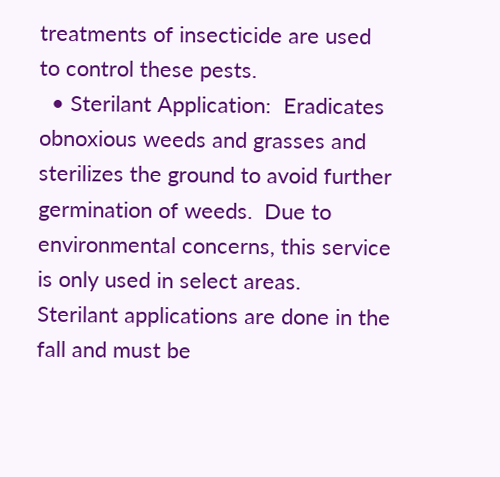treatments of insecticide are used to control these pests.
  • Sterilant Application:  Eradicates obnoxious weeds and grasses and sterilizes the ground to avoid further germination of weeds.  Due to environmental concerns, this service is only used in select areas.  Sterilant applications are done in the fall and must be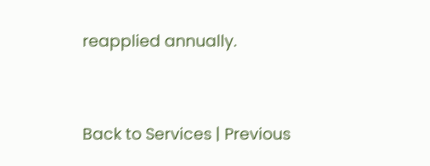reapplied annually.


Back to Services | Previous